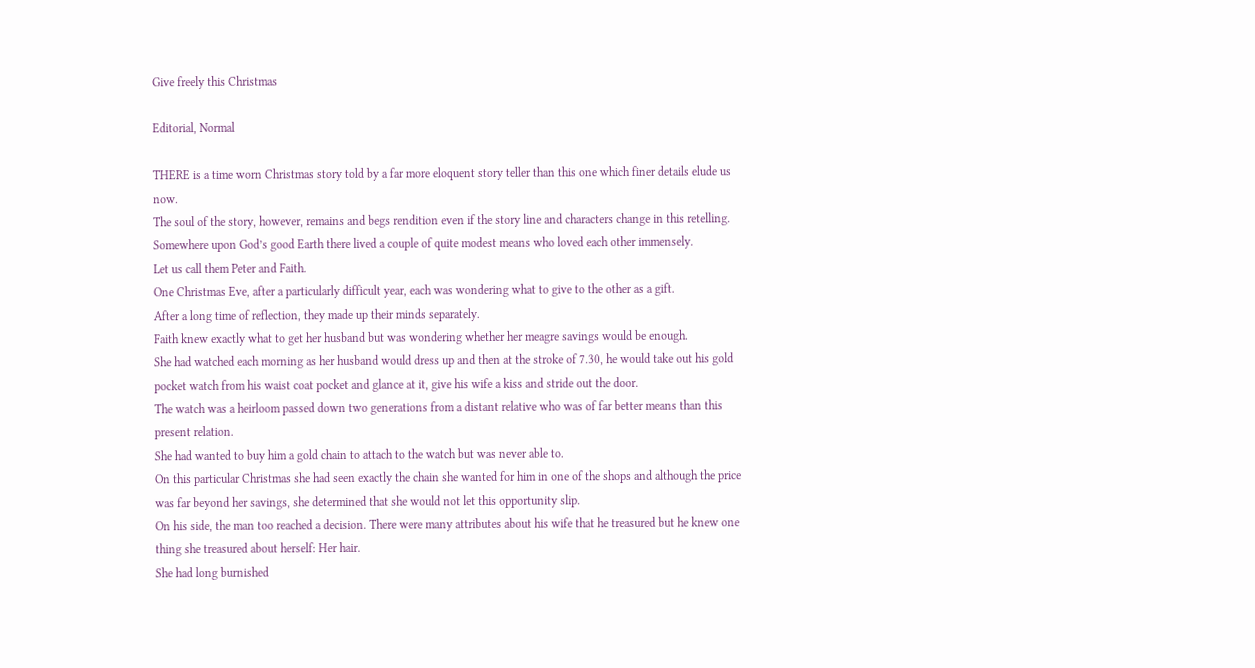Give freely this Christmas

Editorial, Normal

THERE is a time worn Christmas story told by a far more eloquent story teller than this one which finer details elude us now.
The soul of the story, however, remains and begs rendition even if the story line and characters change in this retelling.
Somewhere upon God’s good Earth there lived a couple of quite modest means who loved each other immensely.
Let us call them Peter and Faith.
One Christmas Eve, after a particularly difficult year, each was wondering what to give to the other as a gift.
After a long time of reflection, they made up their minds separately.
Faith knew exactly what to get her husband but was wondering whether her meagre savings would be enough.
She had watched each morning as her husband would dress up and then at the stroke of 7.30, he would take out his gold pocket watch from his waist coat pocket and glance at it, give his wife a kiss and stride out the door.
The watch was a heirloom passed down two generations from a distant relative who was of far better means than this present relation.
She had wanted to buy him a gold chain to attach to the watch but was never able to.
On this particular Christmas she had seen exactly the chain she wanted for him in one of the shops and although the price was far beyond her savings, she determined that she would not let this opportunity slip.
On his side, the man too reached a decision. There were many attributes about his wife that he treasured but he knew one thing she treasured about herself: Her hair.
She had long burnished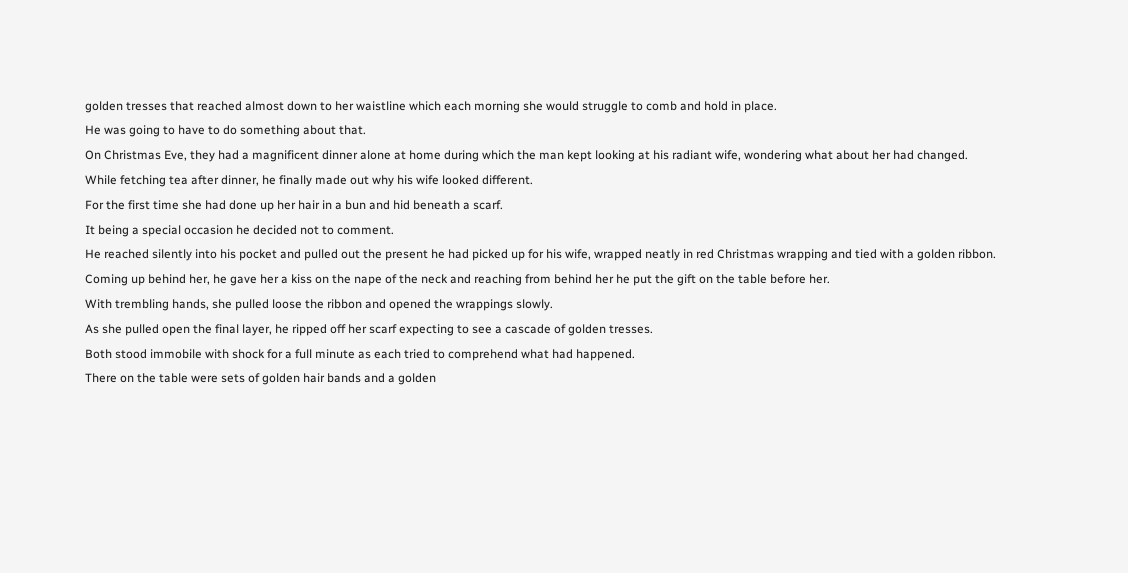golden tresses that reached almost down to her waistline which each morning she would struggle to comb and hold in place.
He was going to have to do something about that.
On Christmas Eve, they had a magnificent dinner alone at home during which the man kept looking at his radiant wife, wondering what about her had changed.
While fetching tea after dinner, he finally made out why his wife looked different.
For the first time she had done up her hair in a bun and hid beneath a scarf.
It being a special occasion he decided not to comment.
He reached silently into his pocket and pulled out the present he had picked up for his wife, wrapped neatly in red Christmas wrapping and tied with a golden ribbon.
Coming up behind her, he gave her a kiss on the nape of the neck and reaching from behind her he put the gift on the table before her.
With trembling hands, she pulled loose the ribbon and opened the wrappings slowly.
As she pulled open the final layer, he ripped off her scarf expecting to see a cascade of golden tresses.
Both stood immobile with shock for a full minute as each tried to comprehend what had happened.
There on the table were sets of golden hair bands and a golden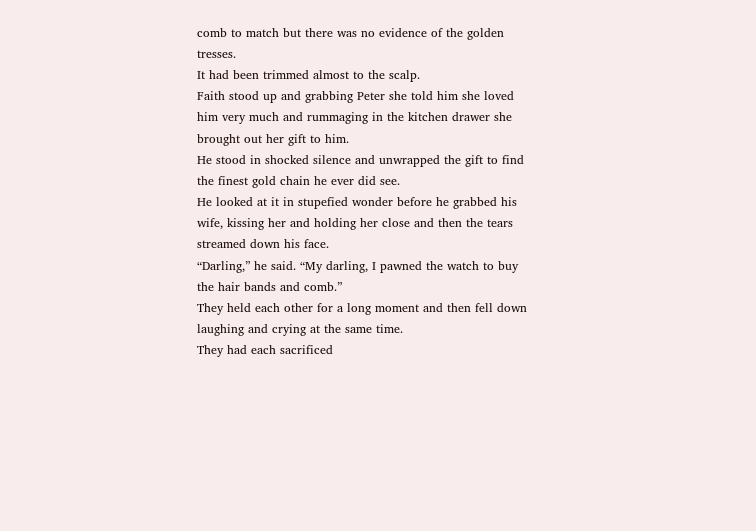comb to match but there was no evidence of the golden tresses.
It had been trimmed almost to the scalp.
Faith stood up and grabbing Peter she told him she loved him very much and rummaging in the kitchen drawer she brought out her gift to him.
He stood in shocked silence and unwrapped the gift to find the finest gold chain he ever did see.
He looked at it in stupefied wonder before he grabbed his wife, kissing her and holding her close and then the tears streamed down his face.
“Darling,” he said. “My darling, I pawned the watch to buy the hair bands and comb.”
They held each other for a long moment and then fell down laughing and crying at the same time.
They had each sacrificed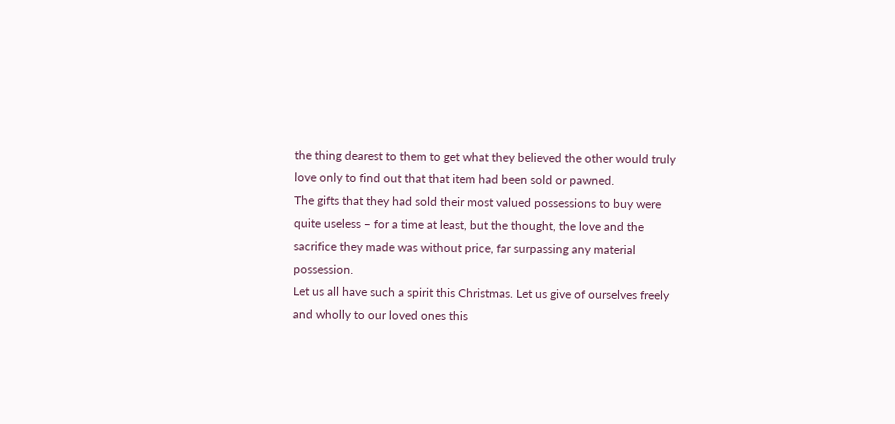the thing dearest to them to get what they believed the other would truly love only to find out that that item had been sold or pawned.
The gifts that they had sold their most valued possessions to buy were quite useless – for a time at least, but the thought, the love and the sacrifice they made was without price, far surpassing any material possession.
Let us all have such a spirit this Christmas. Let us give of ourselves freely and wholly to our loved ones this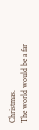Christmas.
The world would be a far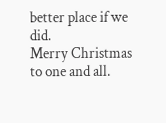better place if we did.
Merry Christmas to one and all.